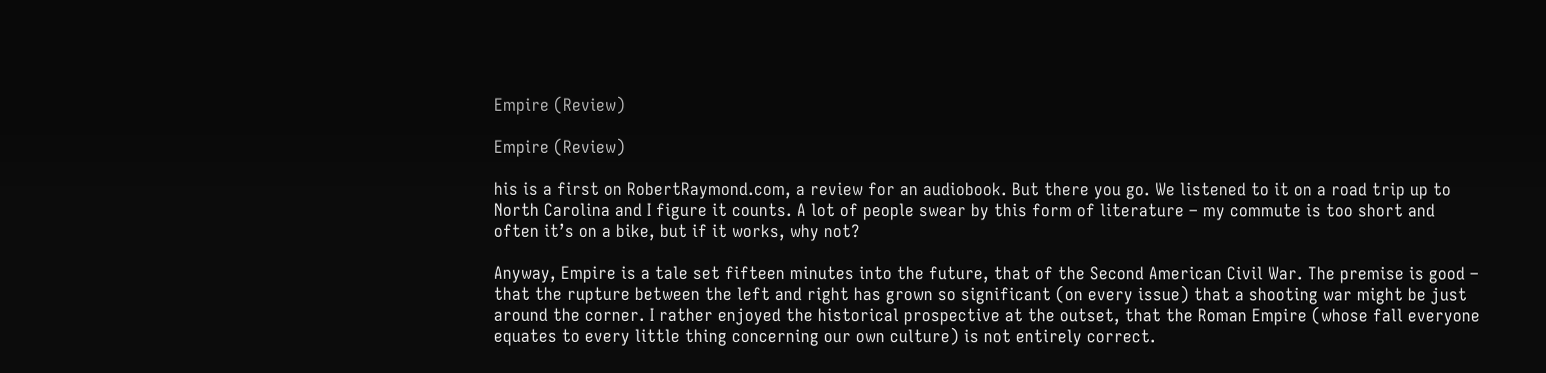Empire (Review)

Empire (Review)

his is a first on RobertRaymond.com, a review for an audiobook. But there you go. We listened to it on a road trip up to North Carolina and I figure it counts. A lot of people swear by this form of literature – my commute is too short and often it’s on a bike, but if it works, why not?

Anyway, Empire is a tale set fifteen minutes into the future, that of the Second American Civil War. The premise is good – that the rupture between the left and right has grown so significant (on every issue) that a shooting war might be just around the corner. I rather enjoyed the historical prospective at the outset, that the Roman Empire (whose fall everyone equates to every little thing concerning our own culture) is not entirely correct.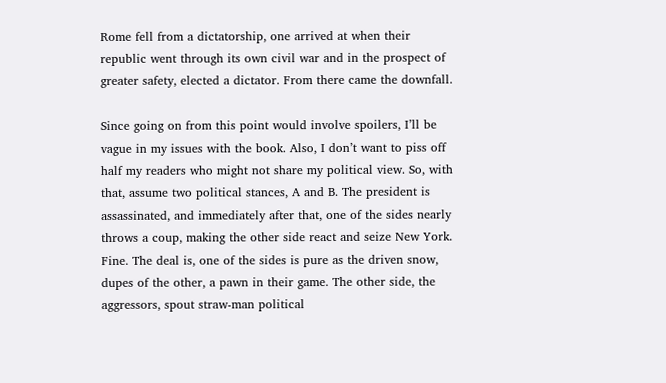Rome fell from a dictatorship, one arrived at when their republic went through its own civil war and in the prospect of greater safety, elected a dictator. From there came the downfall.

Since going on from this point would involve spoilers, I’ll be vague in my issues with the book. Also, I don’t want to piss off half my readers who might not share my political view. So, with that, assume two political stances, A and B. The president is assassinated, and immediately after that, one of the sides nearly throws a coup, making the other side react and seize New York. Fine. The deal is, one of the sides is pure as the driven snow, dupes of the other, a pawn in their game. The other side, the aggressors, spout straw-man political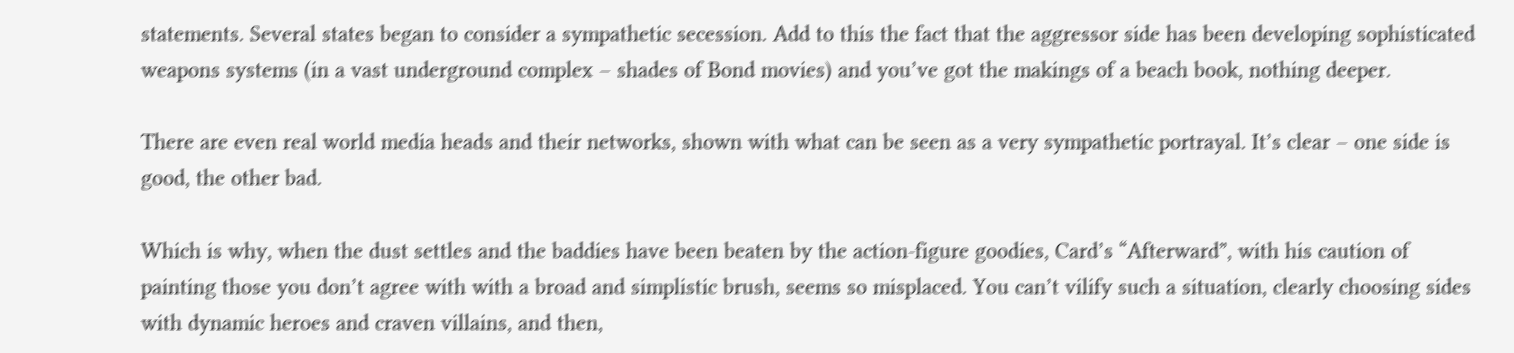statements. Several states began to consider a sympathetic secession. Add to this the fact that the aggressor side has been developing sophisticated weapons systems (in a vast underground complex – shades of Bond movies) and you’ve got the makings of a beach book, nothing deeper.

There are even real world media heads and their networks, shown with what can be seen as a very sympathetic portrayal. It’s clear – one side is good, the other bad.

Which is why, when the dust settles and the baddies have been beaten by the action-figure goodies, Card’s “Afterward”, with his caution of painting those you don’t agree with with a broad and simplistic brush, seems so misplaced. You can’t vilify such a situation, clearly choosing sides with dynamic heroes and craven villains, and then,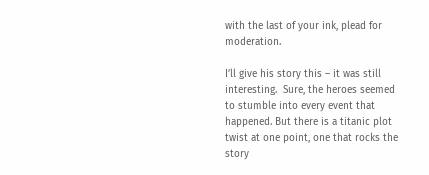with the last of your ink, plead for moderation.

I’ll give his story this – it was still interesting.  Sure, the heroes seemed to stumble into every event that happened. But there is a titanic plot twist at one point, one that rocks the story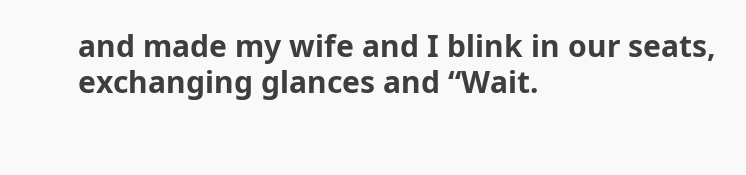and made my wife and I blink in our seats, exchanging glances and “Wait.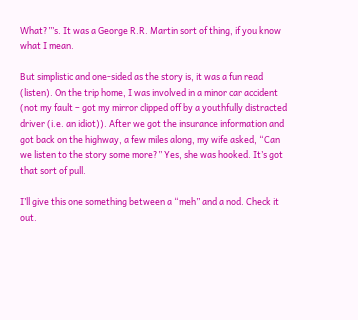What?”’s. It was a George R.R. Martin sort of thing, if you know what I mean.

But simplistic and one-sided as the story is, it was a fun read (listen). On the trip home, I was involved in a minor car accident (not my fault – got my mirror clipped off by a youthfully distracted driver (i.e. an idiot)). After we got the insurance information and got back on the highway, a few miles along, my wife asked, “Can we listen to the story some more?” Yes, she was hooked. It’s got that sort of pull.

I’ll give this one something between a “meh” and a nod. Check it out.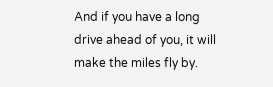And if you have a long drive ahead of you, it will make the miles fly by.